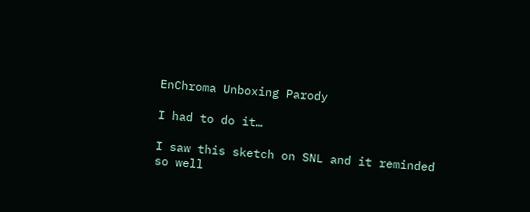EnChroma Unboxing Parody

I had to do it…

I saw this sketch on SNL and it reminded so well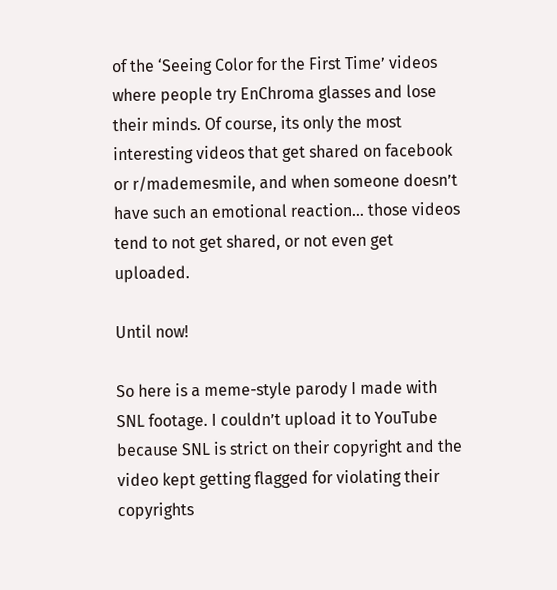of the ‘Seeing Color for the First Time’ videos where people try EnChroma glasses and lose their minds. Of course, its only the most interesting videos that get shared on facebook or r/mademesmile, and when someone doesn’t have such an emotional reaction… those videos tend to not get shared, or not even get uploaded.

Until now!

So here is a meme-style parody I made with SNL footage. I couldn’t upload it to YouTube because SNL is strict on their copyright and the video kept getting flagged for violating their copyrights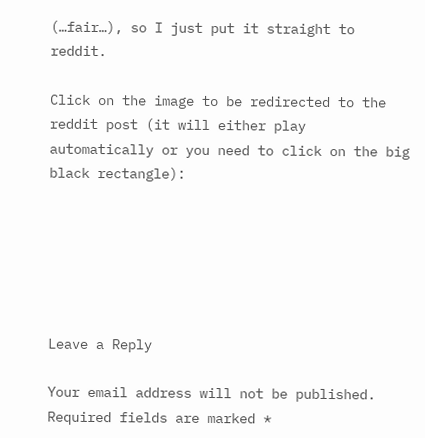(…fair…), so I just put it straight to reddit.

Click on the image to be redirected to the reddit post (it will either play automatically or you need to click on the big black rectangle):






Leave a Reply

Your email address will not be published. Required fields are marked *